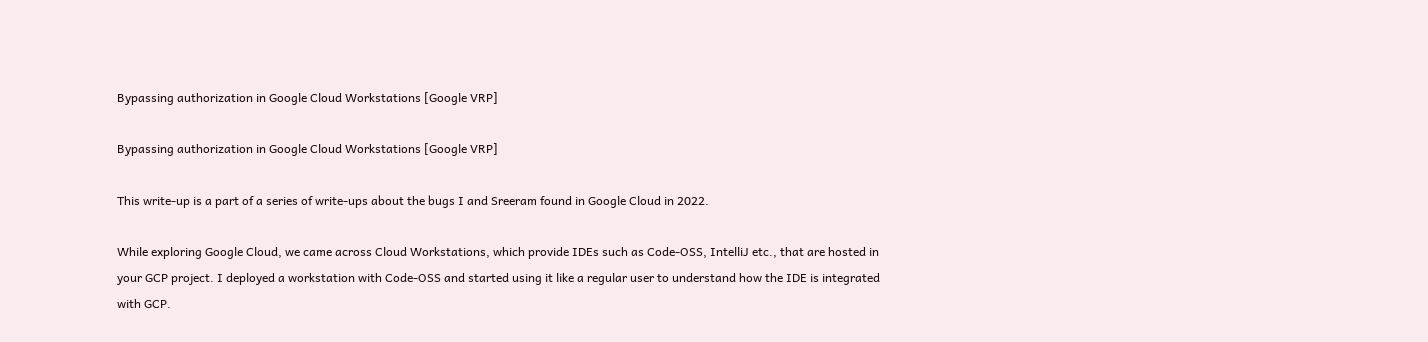Bypassing authorization in Google Cloud Workstations [Google VRP]

Bypassing authorization in Google Cloud Workstations [Google VRP]

This write-up is a part of a series of write-ups about the bugs I and Sreeram found in Google Cloud in 2022.

While exploring Google Cloud, we came across Cloud Workstations, which provide IDEs such as Code-OSS, IntelliJ etc., that are hosted in your GCP project. I deployed a workstation with Code-OSS and started using it like a regular user to understand how the IDE is integrated with GCP.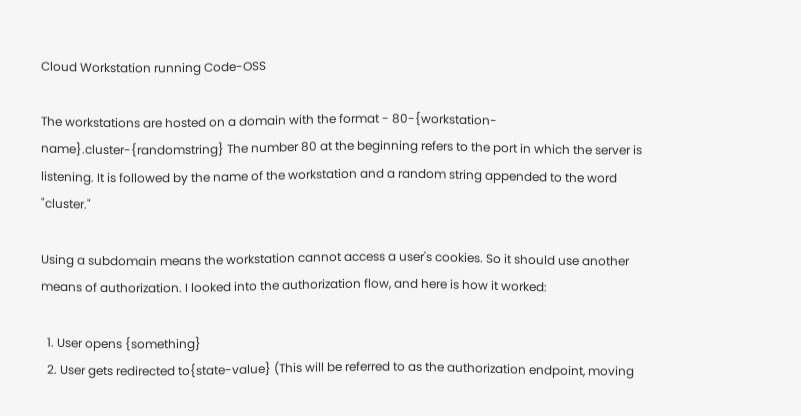Cloud Workstation running Code-OSS

The workstations are hosted on a domain with the format - 80-{workstation-name}.cluster-{randomstring} The number 80 at the beginning refers to the port in which the server is listening. It is followed by the name of the workstation and a random string appended to the word "cluster."

Using a subdomain means the workstation cannot access a user's cookies. So it should use another means of authorization. I looked into the authorization flow, and here is how it worked:

  1. User opens {something}
  2. User gets redirected to{state-value} (This will be referred to as the authorization endpoint, moving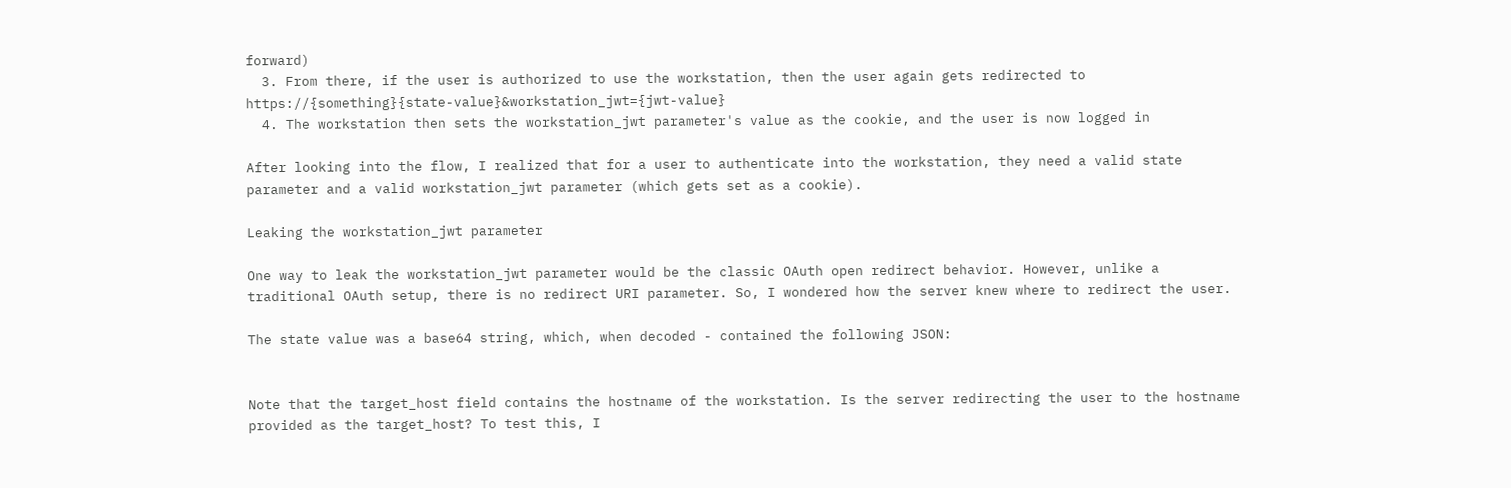forward)
  3. From there, if the user is authorized to use the workstation, then the user again gets redirected to https://{something}{state-value}&workstation_jwt={jwt-value}
  4. The workstation then sets the workstation_jwt parameter's value as the cookie, and the user is now logged in

After looking into the flow, I realized that for a user to authenticate into the workstation, they need a valid state parameter and a valid workstation_jwt parameter (which gets set as a cookie).

Leaking the workstation_jwt parameter

One way to leak the workstation_jwt parameter would be the classic OAuth open redirect behavior. However, unlike a traditional OAuth setup, there is no redirect URI parameter. So, I wondered how the server knew where to redirect the user.

The state value was a base64 string, which, when decoded - contained the following JSON:


Note that the target_host field contains the hostname of the workstation. Is the server redirecting the user to the hostname provided as the target_host? To test this, I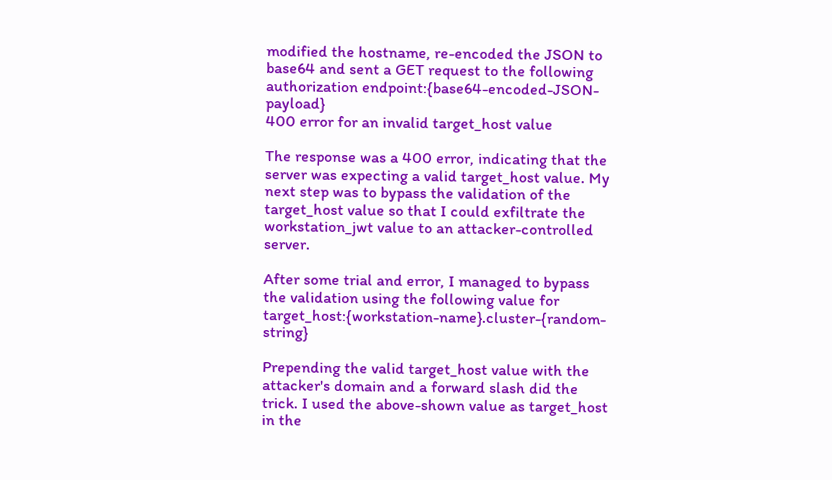modified the hostname, re-encoded the JSON to base64 and sent a GET request to the following authorization endpoint:{base64-encoded-JSON-payload}
400 error for an invalid target_host value

The response was a 400 error, indicating that the server was expecting a valid target_host value. My next step was to bypass the validation of the target_host value so that I could exfiltrate the workstation_jwt value to an attacker-controlled server.

After some trial and error, I managed to bypass the validation using the following value for target_host:{workstation-name}.cluster-{random-string}

Prepending the valid target_host value with the attacker's domain and a forward slash did the trick. I used the above-shown value as target_host in the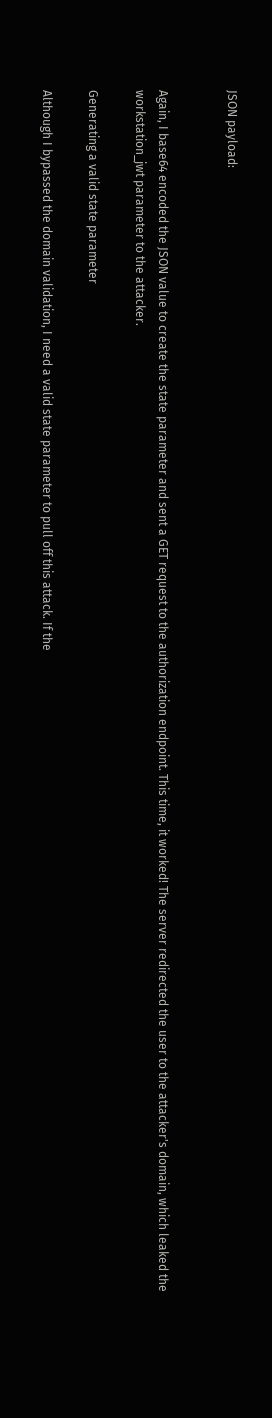JSON payload:


Again, I base64 encoded the JSON value to create the state parameter and sent a GET request to the authorization endpoint. This time, it worked! The server redirected the user to the attacker's domain, which leaked the workstation_jwt parameter to the attacker.

Generating a valid state parameter

Although I bypassed the domain validation, I need a valid state parameter to pull off this attack. If the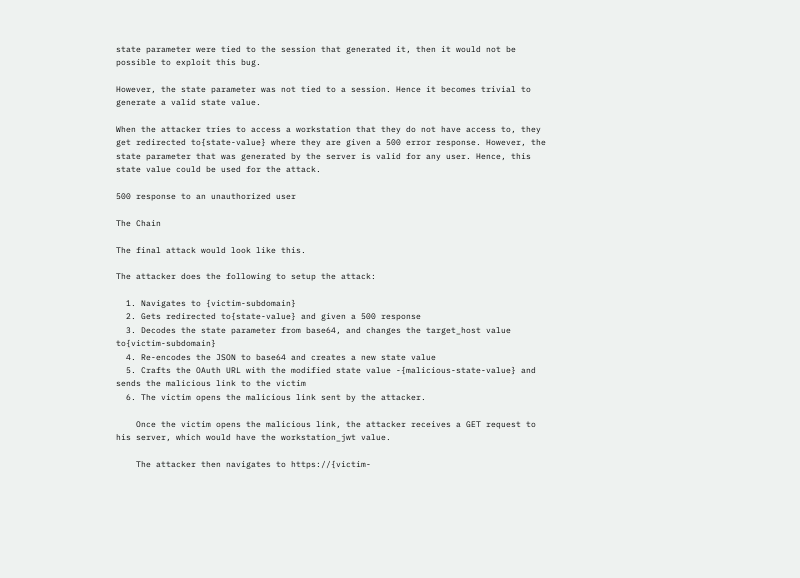state parameter were tied to the session that generated it, then it would not be possible to exploit this bug.

However, the state parameter was not tied to a session. Hence it becomes trivial to generate a valid state value.

When the attacker tries to access a workstation that they do not have access to, they get redirected to{state-value} where they are given a 500 error response. However, the state parameter that was generated by the server is valid for any user. Hence, this state value could be used for the attack.

500 response to an unauthorized user

The Chain

The final attack would look like this.

The attacker does the following to setup the attack:

  1. Navigates to {victim-subdomain}
  2. Gets redirected to{state-value} and given a 500 response
  3. Decodes the state parameter from base64, and changes the target_host value to{victim-subdomain}
  4. Re-encodes the JSON to base64 and creates a new state value
  5. Crafts the OAuth URL with the modified state value -{malicious-state-value} and sends the malicious link to the victim
  6. The victim opens the malicious link sent by the attacker.

    Once the victim opens the malicious link, the attacker receives a GET request to his server, which would have the workstation_jwt value.

    The attacker then navigates to https://{victim-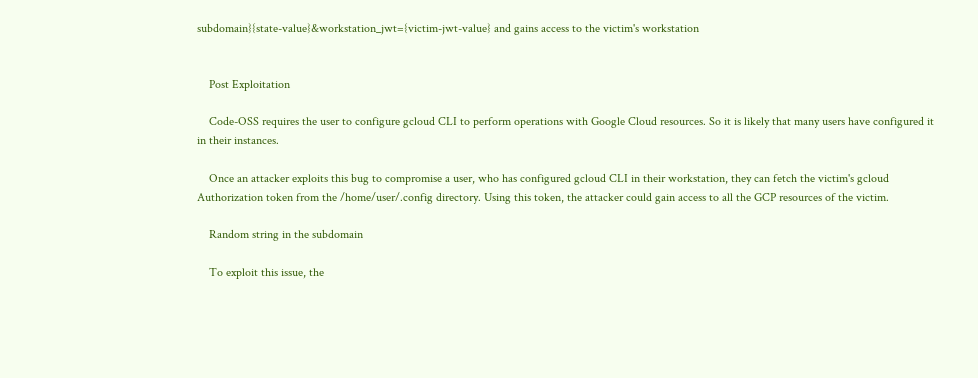subdomain}{state-value}&workstation_jwt={victim-jwt-value} and gains access to the victim's workstation


    Post Exploitation

    Code-OSS requires the user to configure gcloud CLI to perform operations with Google Cloud resources. So it is likely that many users have configured it in their instances.

    Once an attacker exploits this bug to compromise a user, who has configured gcloud CLI in their workstation, they can fetch the victim's gcloud Authorization token from the /home/user/.config directory. Using this token, the attacker could gain access to all the GCP resources of the victim.

    Random string in the subdomain

    To exploit this issue, the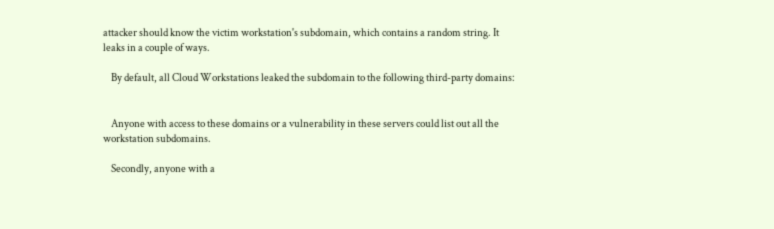attacker should know the victim workstation's subdomain, which contains a random string. It leaks in a couple of ways.

    By default, all Cloud Workstations leaked the subdomain to the following third-party domains:


    Anyone with access to these domains or a vulnerability in these servers could list out all the workstation subdomains.

    Secondly, anyone with a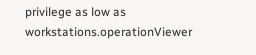privilege as low as workstations.operationViewer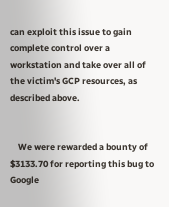can exploit this issue to gain complete control over a workstation and take over all of the victim's GCP resources, as described above.


    We were rewarded a bounty of $3133.70 for reporting this bug to Google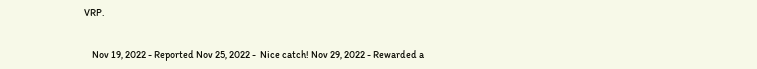VRP.


    Nov 19, 2022 - Reported Nov 25, 2022 -  Nice catch! Nov 29, 2022 - Rewarded a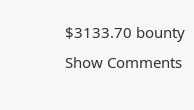$3133.70 bounty
Show Comments